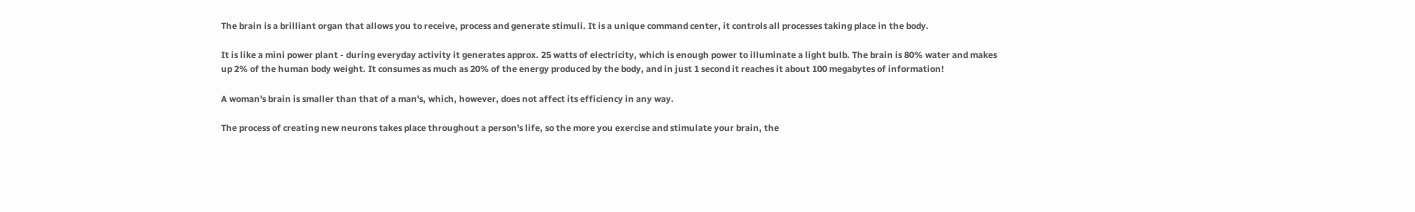The brain is a brilliant organ that allows you to receive, process and generate stimuli. It is a unique command center, it controls all processes taking place in the body.

It is like a mini power plant - during everyday activity it generates approx. 25 watts of electricity, which is enough power to illuminate a light bulb. The brain is 80% water and makes up 2% of the human body weight. It consumes as much as 20% of the energy produced by the body, and in just 1 second it reaches it about 100 megabytes of information!

A woman's brain is smaller than that of a man's, which, however, does not affect its efficiency in any way.

The process of creating new neurons takes place throughout a person's life, so the more you exercise and stimulate your brain, the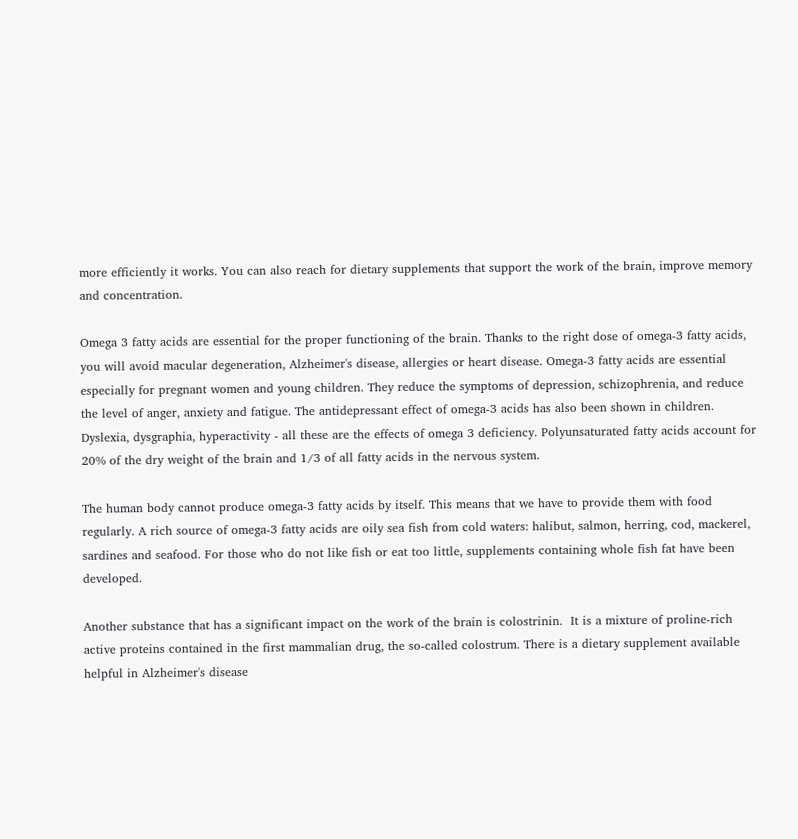more efficiently it works. You can also reach for dietary supplements that support the work of the brain, improve memory and concentration.

Omega 3 fatty acids are essential for the proper functioning of the brain. Thanks to the right dose of omega-3 fatty acids, you will avoid macular degeneration, Alzheimer's disease, allergies or heart disease. Omega-3 fatty acids are essential especially for pregnant women and young children. They reduce the symptoms of depression, schizophrenia, and reduce the level of anger, anxiety and fatigue. The antidepressant effect of omega-3 acids has also been shown in children. Dyslexia, dysgraphia, hyperactivity - all these are the effects of omega 3 deficiency. Polyunsaturated fatty acids account for 20% of the dry weight of the brain and 1/3 of all fatty acids in the nervous system.

The human body cannot produce omega-3 fatty acids by itself. This means that we have to provide them with food regularly. A rich source of omega-3 fatty acids are oily sea fish from cold waters: halibut, salmon, herring, cod, mackerel, sardines and seafood. For those who do not like fish or eat too little, supplements containing whole fish fat have been developed.

Another substance that has a significant impact on the work of the brain is colostrinin.  It is a mixture of proline-rich active proteins contained in the first mammalian drug, the so-called colostrum. There is a dietary supplement available helpful in Alzheimer's disease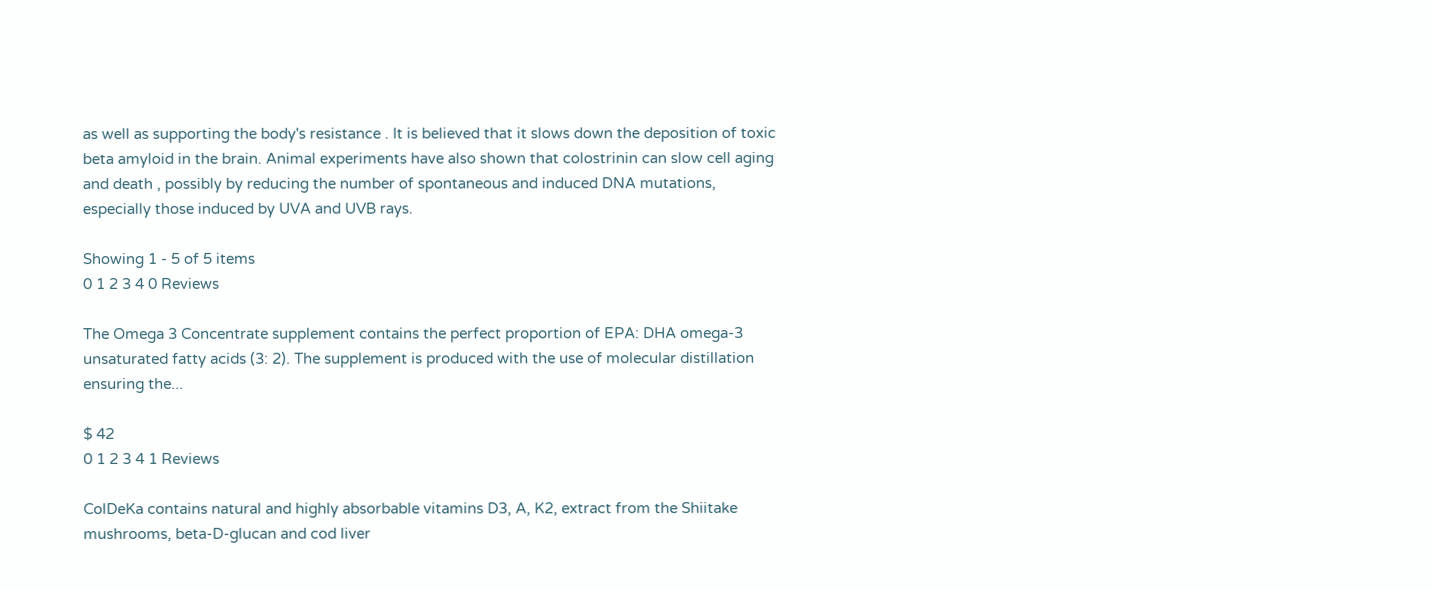as well as supporting the body's resistance . It is believed that it slows down the deposition of toxic beta amyloid in the brain. Animal experiments have also shown that colostrinin can slow cell aging and death , possibly by reducing the number of spontaneous and induced DNA mutations, especially those induced by UVA and UVB rays.

Showing 1 - 5 of 5 items
0 1 2 3 4 0 Reviews

The Omega 3 Concentrate supplement contains the perfect proportion of EPA: DHA omega-3 unsaturated fatty acids (3: 2). The supplement is produced with the use of molecular distillation ensuring the...

$ 42
0 1 2 3 4 1 Reviews

ColDeKa contains natural and highly absorbable vitamins D3, A, K2, extract from the Shiitake mushrooms, beta-D-glucan and cod liver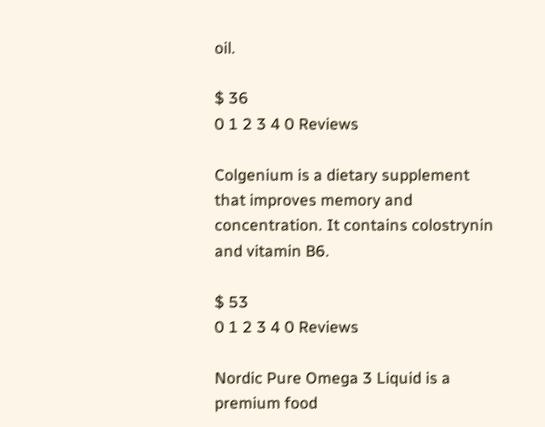oil.

$ 36
0 1 2 3 4 0 Reviews

Colgenium is a dietary supplement that improves memory and concentration. It contains colostrynin and vitamin B6.

$ 53
0 1 2 3 4 0 Reviews

Nordic Pure Omega 3 Liquid is a premium food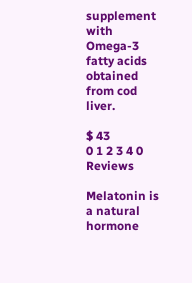supplement with Omega-3 fatty acids obtained from cod liver.

$ 43
0 1 2 3 4 0 Reviews

Melatonin is a natural hormone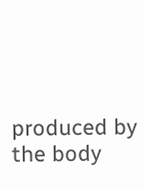produced by the body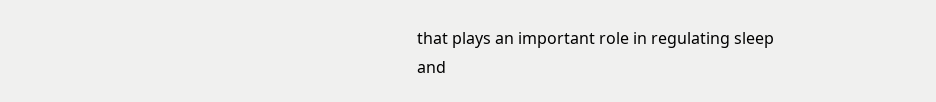that plays an important role in regulating sleep and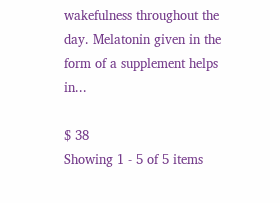wakefulness throughout the day. Melatonin given in the form of a supplement helps in...

$ 38
Showing 1 - 5 of 5 items